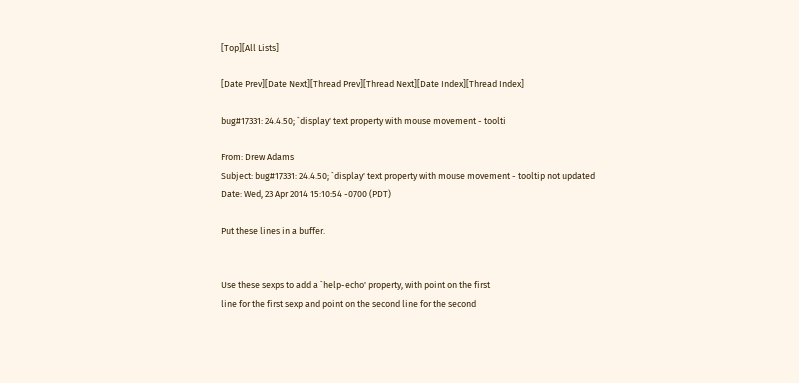[Top][All Lists]

[Date Prev][Date Next][Thread Prev][Thread Next][Date Index][Thread Index]

bug#17331: 24.4.50; `display' text property with mouse movement - toolti

From: Drew Adams
Subject: bug#17331: 24.4.50; `display' text property with mouse movement - tooltip not updated
Date: Wed, 23 Apr 2014 15:10:54 -0700 (PDT)

Put these lines in a buffer.


Use these sexps to add a `help-echo' property, with point on the first
line for the first sexp and point on the second line for the second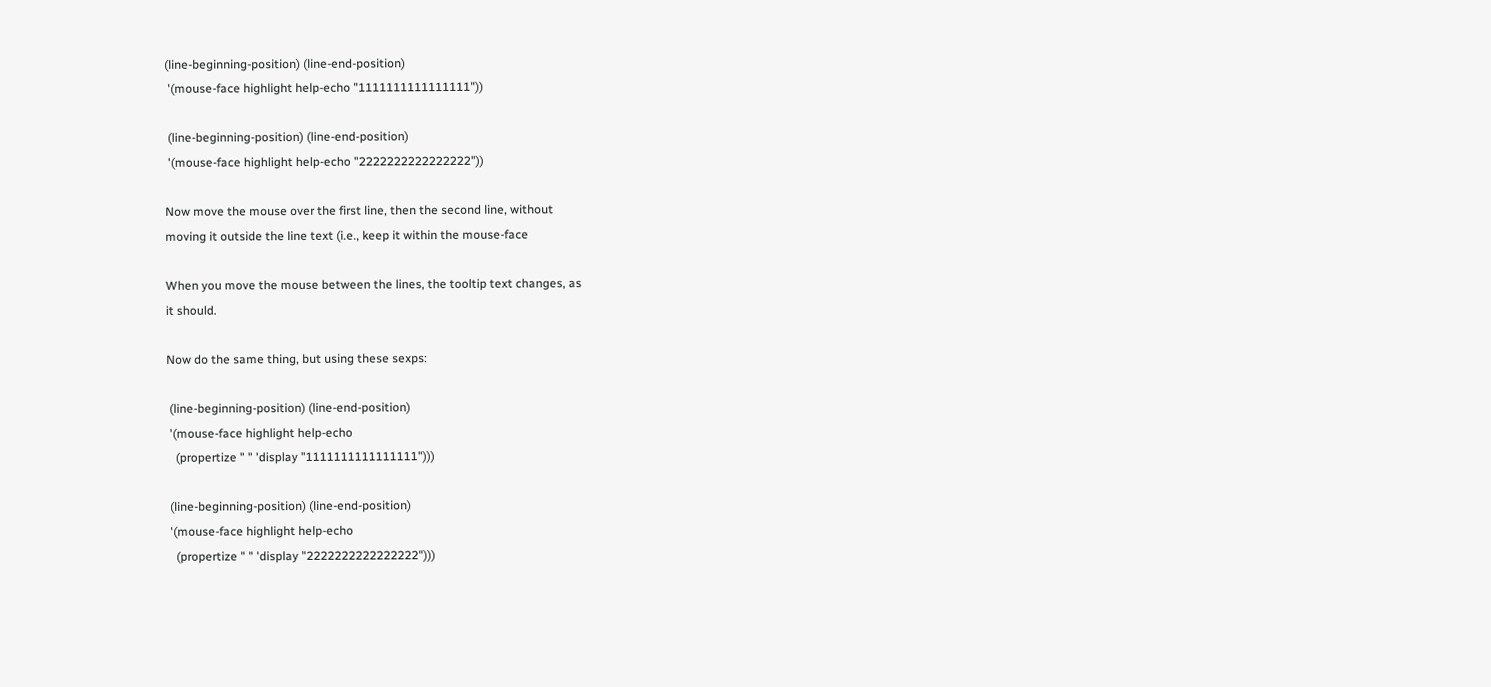(line-beginning-position) (line-end-position)
 '(mouse-face highlight help-echo "1111111111111111"))

 (line-beginning-position) (line-end-position)
 '(mouse-face highlight help-echo "2222222222222222"))

Now move the mouse over the first line, then the second line, without
moving it outside the line text (i.e., keep it within the mouse-face

When you move the mouse between the lines, the tooltip text changes, as
it should.

Now do the same thing, but using these sexps:

 (line-beginning-position) (line-end-position)
 '(mouse-face highlight help-echo
   (propertize " " 'display "1111111111111111")))

 (line-beginning-position) (line-end-position)
 '(mouse-face highlight help-echo
   (propertize " " 'display "2222222222222222")))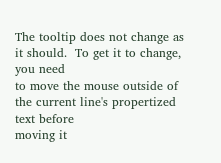The tooltip does not change as it should.  To get it to change, you need
to move the mouse outside of the current line's propertized text before
moving it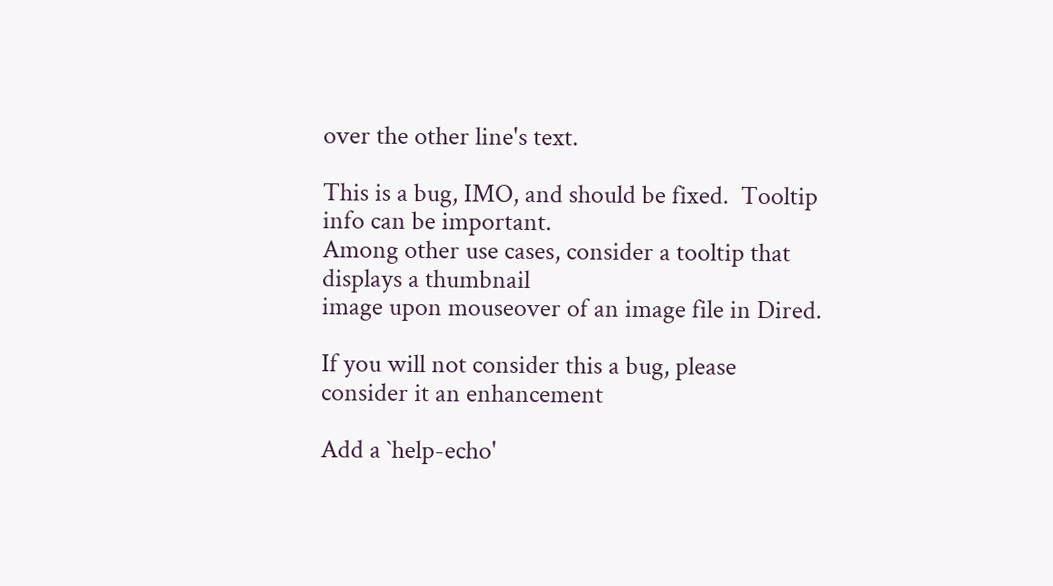over the other line's text.

This is a bug, IMO, and should be fixed.  Tooltip info can be important.
Among other use cases, consider a tooltip that displays a thumbnail
image upon mouseover of an image file in Dired.

If you will not consider this a bug, please consider it an enhancement

Add a `help-echo'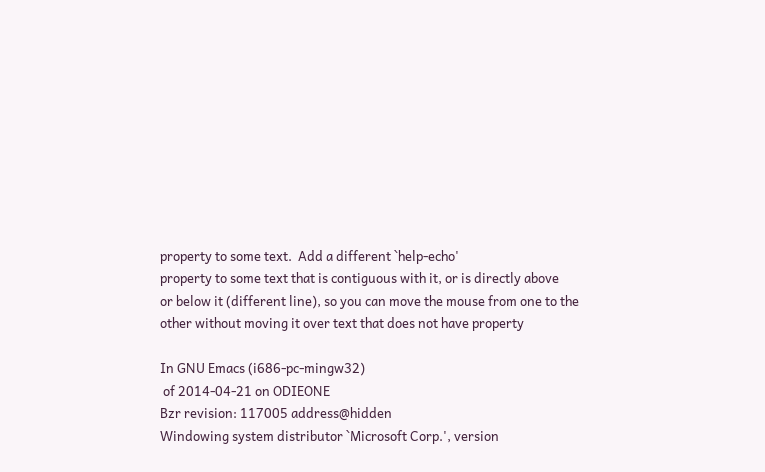property to some text.  Add a different `help-echo'
property to some text that is contiguous with it, or is directly above
or below it (different line), so you can move the mouse from one to the
other without moving it over text that does not have property

In GNU Emacs (i686-pc-mingw32)
 of 2014-04-21 on ODIEONE
Bzr revision: 117005 address@hidden
Windowing system distributor `Microsoft Corp.', version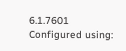6.1.7601
Configured using: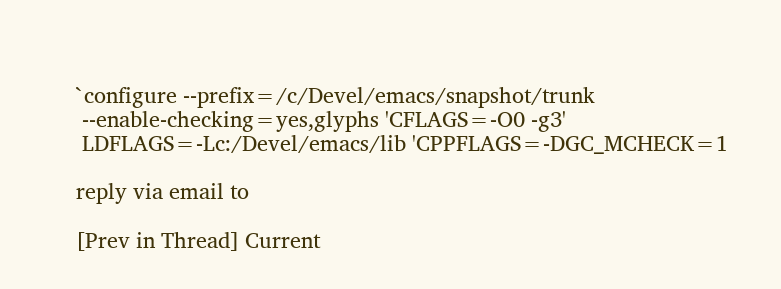`configure --prefix=/c/Devel/emacs/snapshot/trunk
 --enable-checking=yes,glyphs 'CFLAGS=-O0 -g3'
 LDFLAGS=-Lc:/Devel/emacs/lib 'CPPFLAGS=-DGC_MCHECK=1

reply via email to

[Prev in Thread] Current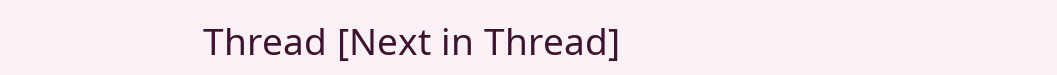Thread [Next in Thread]